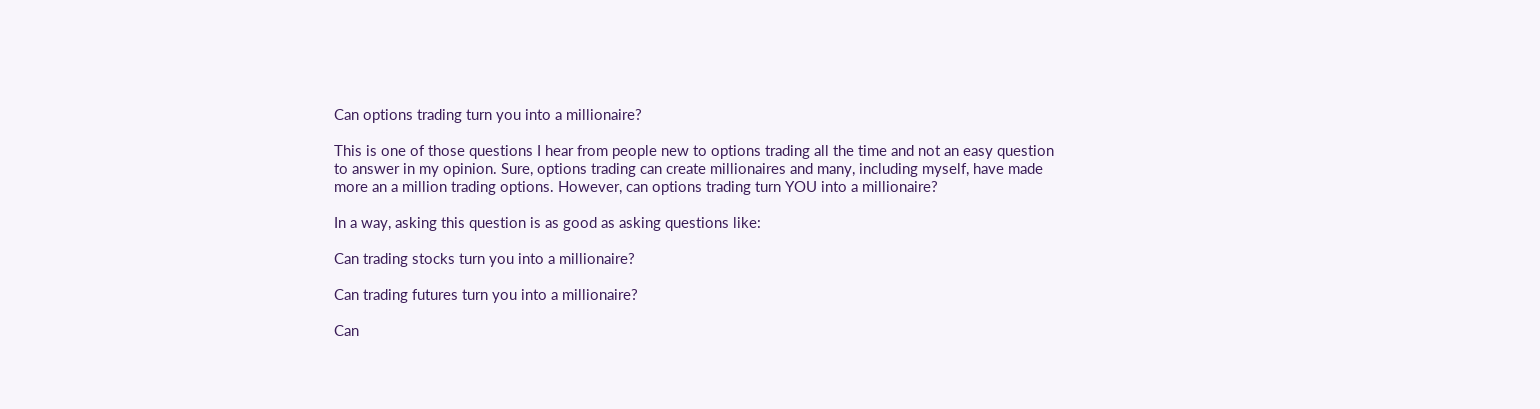Can options trading turn you into a millionaire?

This is one of those questions I hear from people new to options trading all the time and not an easy question to answer in my opinion. Sure, options trading can create millionaires and many, including myself, have made more an a million trading options. However, can options trading turn YOU into a millionaire?

In a way, asking this question is as good as asking questions like:

Can trading stocks turn you into a millionaire?

Can trading futures turn you into a millionaire?

Can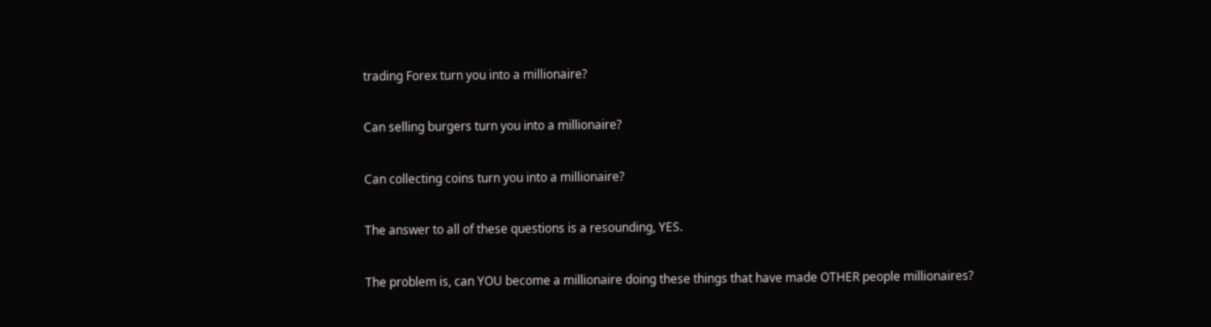trading Forex turn you into a millionaire?

Can selling burgers turn you into a millionaire?

Can collecting coins turn you into a millionaire?

The answer to all of these questions is a resounding, YES.

The problem is, can YOU become a millionaire doing these things that have made OTHER people millionaires?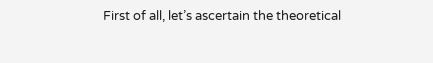First of all, let’s ascertain the theoretical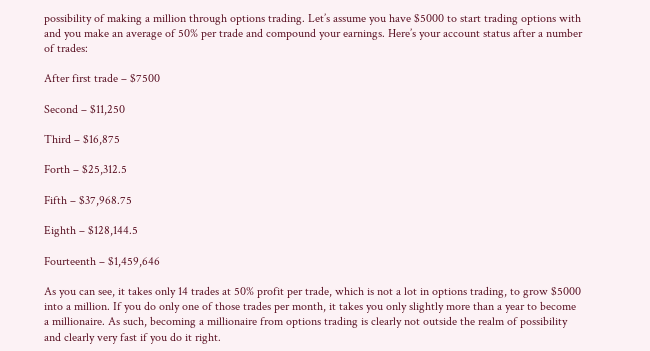possibility of making a million through options trading. Let’s assume you have $5000 to start trading options with and you make an average of 50% per trade and compound your earnings. Here’s your account status after a number of trades:

After first trade – $7500

Second – $11,250

Third – $16,875

Forth – $25,312.5

Fifth – $37,968.75

Eighth – $128,144.5

Fourteenth – $1,459,646

As you can see, it takes only 14 trades at 50% profit per trade, which is not a lot in options trading, to grow $5000 into a million. If you do only one of those trades per month, it takes you only slightly more than a year to become a millionaire. As such, becoming a millionaire from options trading is clearly not outside the realm of possibility and clearly very fast if you do it right.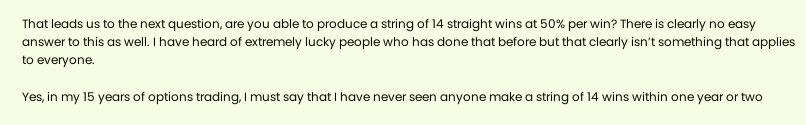That leads us to the next question, are you able to produce a string of 14 straight wins at 50% per win? There is clearly no easy answer to this as well. I have heard of extremely lucky people who has done that before but that clearly isn’t something that applies to everyone.

Yes, in my 15 years of options trading, I must say that I have never seen anyone make a string of 14 wins within one year or two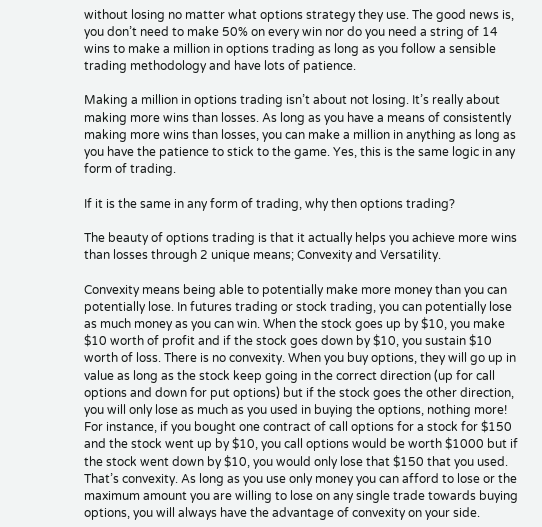without losing no matter what options strategy they use. The good news is, you don’t need to make 50% on every win nor do you need a string of 14 wins to make a million in options trading as long as you follow a sensible trading methodology and have lots of patience.

Making a million in options trading isn’t about not losing. It’s really about making more wins than losses. As long as you have a means of consistently making more wins than losses, you can make a million in anything as long as you have the patience to stick to the game. Yes, this is the same logic in any form of trading.

If it is the same in any form of trading, why then options trading?

The beauty of options trading is that it actually helps you achieve more wins than losses through 2 unique means; Convexity and Versatility.

Convexity means being able to potentially make more money than you can potentially lose. In futures trading or stock trading, you can potentially lose as much money as you can win. When the stock goes up by $10, you make $10 worth of profit and if the stock goes down by $10, you sustain $10 worth of loss. There is no convexity. When you buy options, they will go up in value as long as the stock keep going in the correct direction (up for call options and down for put options) but if the stock goes the other direction, you will only lose as much as you used in buying the options, nothing more! For instance, if you bought one contract of call options for a stock for $150 and the stock went up by $10, you call options would be worth $1000 but if the stock went down by $10, you would only lose that $150 that you used. That’s convexity. As long as you use only money you can afford to lose or the maximum amount you are willing to lose on any single trade towards buying options, you will always have the advantage of convexity on your side.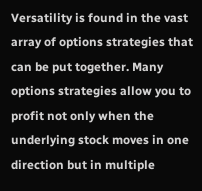Versatility is found in the vast array of options strategies that can be put together. Many options strategies allow you to profit not only when the underlying stock moves in one direction but in multiple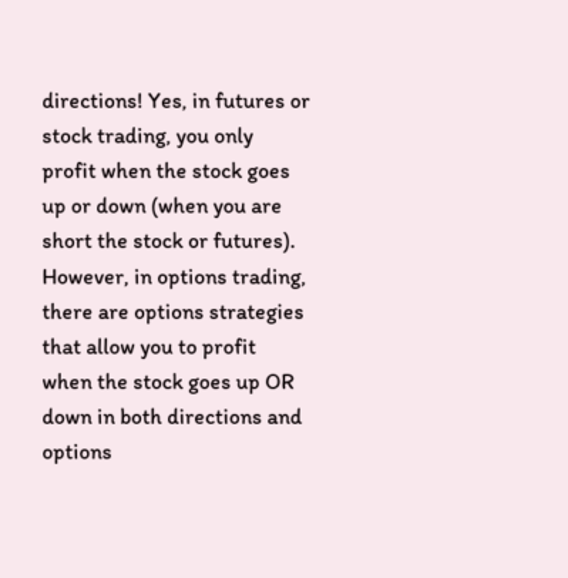directions! Yes, in futures or stock trading, you only profit when the stock goes up or down (when you are short the stock or futures). However, in options trading, there are options strategies that allow you to profit when the stock goes up OR down in both directions and options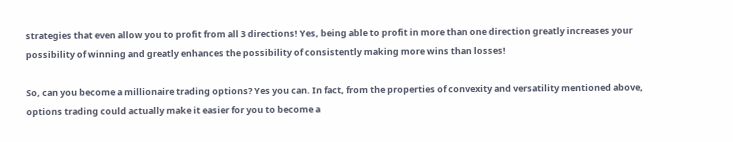strategies that even allow you to profit from all 3 directions! Yes, being able to profit in more than one direction greatly increases your possibility of winning and greatly enhances the possibility of consistently making more wins than losses!

So, can you become a millionaire trading options? Yes you can. In fact, from the properties of convexity and versatility mentioned above, options trading could actually make it easier for you to become a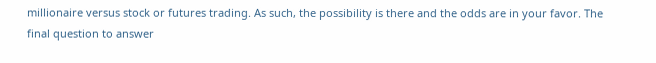millionaire versus stock or futures trading. As such, the possibility is there and the odds are in your favor. The final question to answer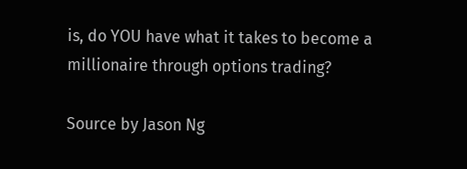is, do YOU have what it takes to become a millionaire through options trading?

Source by Jason Ng